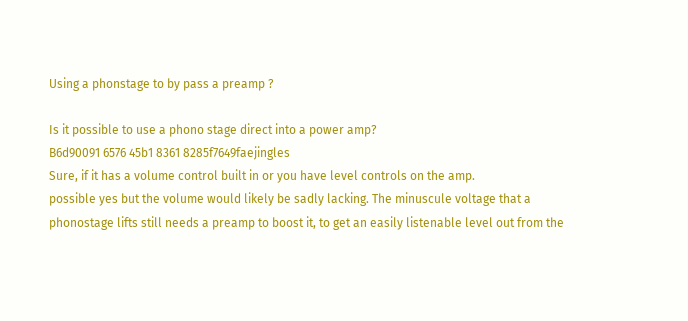Using a phonstage to by pass a preamp ?

Is it possible to use a phono stage direct into a power amp?
B6d90091 6576 45b1 8361 8285f7649faejingles
Sure, if it has a volume control built in or you have level controls on the amp.
possible yes but the volume would likely be sadly lacking. The minuscule voltage that a phonostage lifts still needs a preamp to boost it, to get an easily listenable level out from the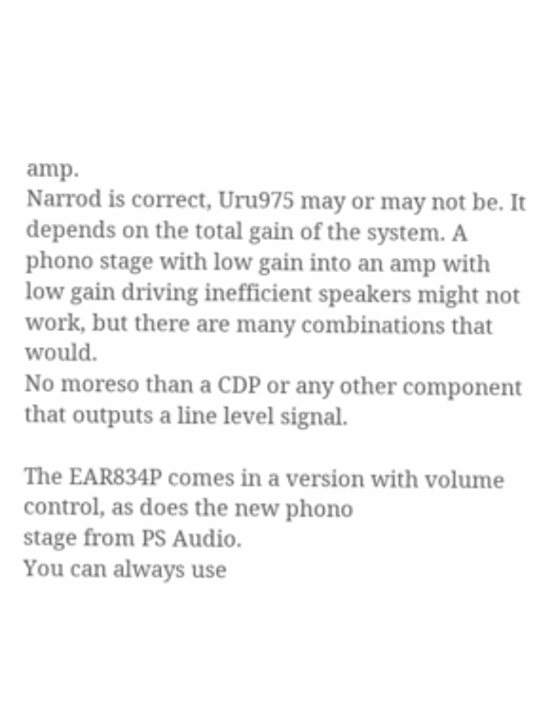amp.
Narrod is correct, Uru975 may or may not be. It depends on the total gain of the system. A phono stage with low gain into an amp with low gain driving inefficient speakers might not work, but there are many combinations that would.
No moreso than a CDP or any other component that outputs a line level signal.

The EAR834P comes in a version with volume control, as does the new phono
stage from PS Audio.
You can always use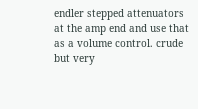endler stepped attenuators at the amp end and use that as a volume control. crude but very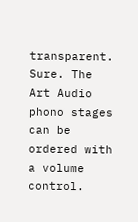transparent.
Sure. The Art Audio phono stages can be ordered with a volume control.